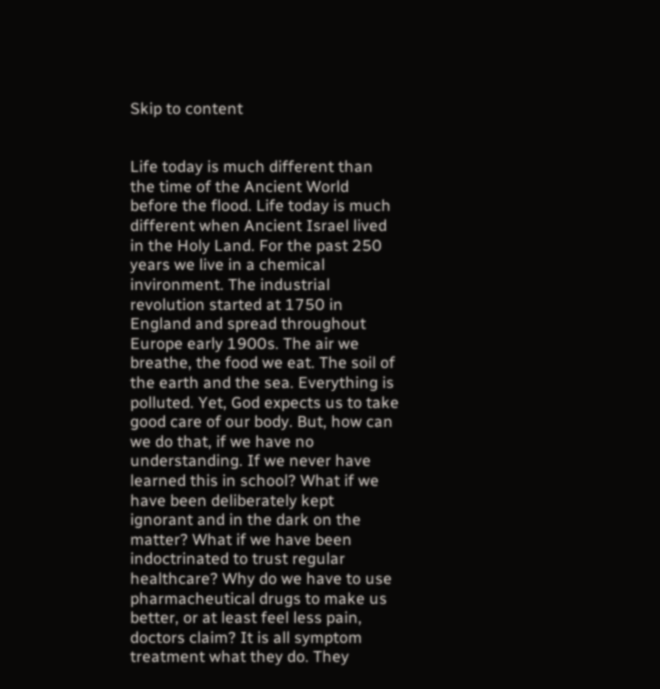Skip to content


Life today is much different than the time of the Ancient World before the flood. Life today is much different when Ancient Israel lived in the Holy Land. For the past 250 years we live in a chemical invironment. The industrial revolution started at 1750 in England and spread throughout Europe early 1900s. The air we breathe, the food we eat. The soil of the earth and the sea. Everything is polluted. Yet, God expects us to take good care of our body. But, how can we do that, if we have no understanding. If we never have learned this in school? What if we have been deliberately kept ignorant and in the dark on the matter? What if we have been indoctrinated to trust regular healthcare? Why do we have to use pharmacheutical drugs to make us better, or at least feel less pain, doctors claim? It is all symptom treatment what they do. They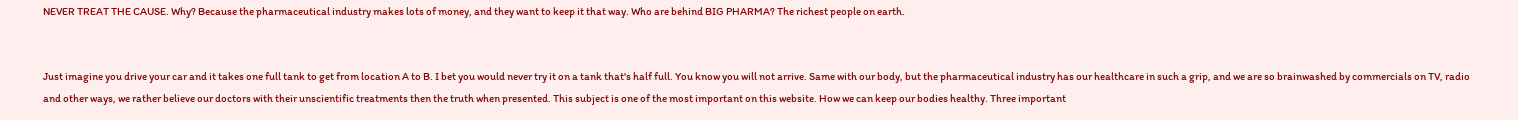NEVER TREAT THE CAUSE. Why? Because the pharmaceutical industry makes lots of money, and they want to keep it that way. Who are behind BIG PHARMA? The richest people on earth.


Just imagine you drive your car and it takes one full tank to get from location A to B. I bet you would never try it on a tank that's half full. You know you will not arrive. Same with our body, but the pharmaceutical industry has our healthcare in such a grip, and we are so brainwashed by commercials on TV, radio and other ways, we rather believe our doctors with their unscientific treatments then the truth when presented. This subject is one of the most important on this website. How we can keep our bodies healthy. Three important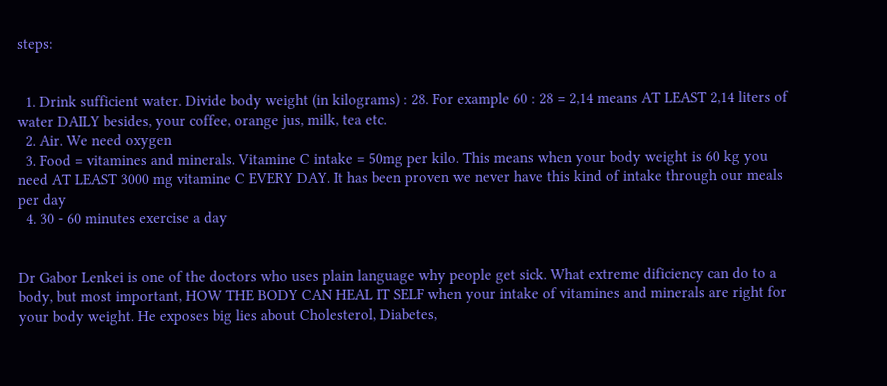steps:


  1. Drink sufficient water. Divide body weight (in kilograms) : 28. For example 60 : 28 = 2,14 means AT LEAST 2,14 liters of water DAILY besides, your coffee, orange jus, milk, tea etc.
  2. Air. We need oxygen
  3. Food = vitamines and minerals. Vitamine C intake = 50mg per kilo. This means when your body weight is 60 kg you need AT LEAST 3000 mg vitamine C EVERY DAY. It has been proven we never have this kind of intake through our meals per day
  4. 30 - 60 minutes exercise a day


Dr Gabor Lenkei is one of the doctors who uses plain language why people get sick. What extreme dificiency can do to a body, but most important, HOW THE BODY CAN HEAL IT SELF when your intake of vitamines and minerals are right for your body weight. He exposes big lies about Cholesterol, Diabetes,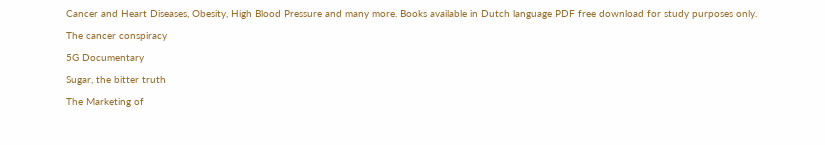Cancer and Heart Diseases, Obesity, High Blood Pressure and many more. Books available in Dutch language PDF free download for study purposes only.

The cancer conspiracy

5G Documentary

Sugar, the bitter truth

The Marketing of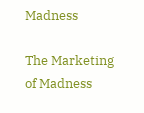Madness

The Marketing of Madness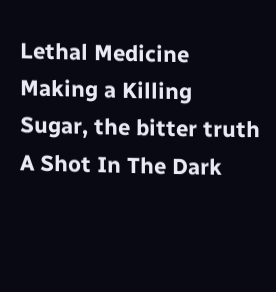Lethal Medicine
Making a Killing
Sugar, the bitter truth
A Shot In The Dark